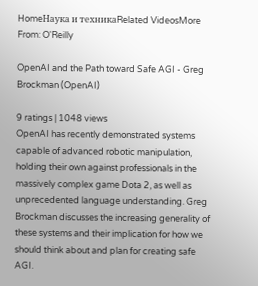HomeНаука и техникаRelated VideosMore From: O'Reilly

OpenAI and the Path toward Safe AGI - Greg Brockman (OpenAI)

9 ratings | 1048 views
OpenAI has recently demonstrated systems capable of advanced robotic manipulation, holding their own against professionals in the massively complex game Dota 2, as well as unprecedented language understanding. Greg Brockman discusses the increasing generality of these systems and their implication for how we should think about and plan for creating safe AGI.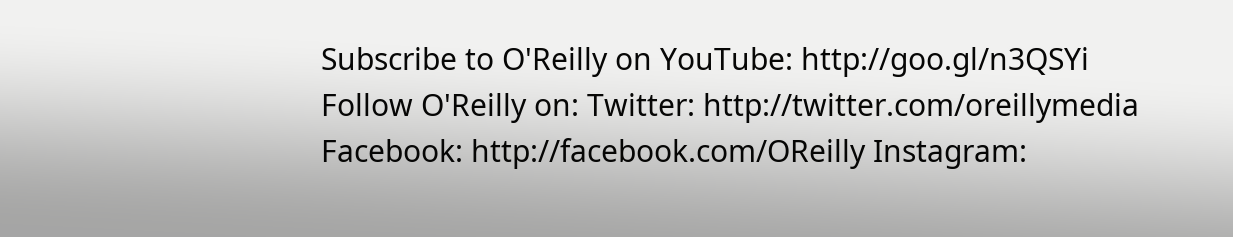Subscribe to O'Reilly on YouTube: http://goo.gl/n3QSYi Follow O'Reilly on: Twitter: http://twitter.com/oreillymedia Facebook: http://facebook.com/OReilly Instagram: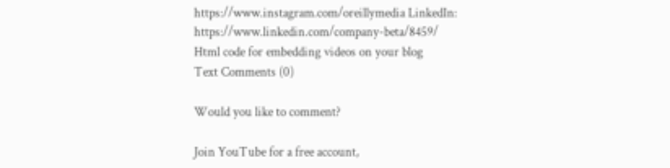https://www.instagram.com/oreillymedia LinkedIn: https://www.linkedin.com/company-beta/8459/
Html code for embedding videos on your blog
Text Comments (0)

Would you like to comment?

Join YouTube for a free account,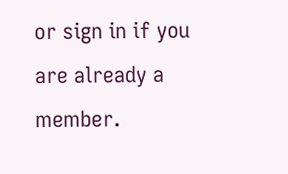or sign in if you are already a member.